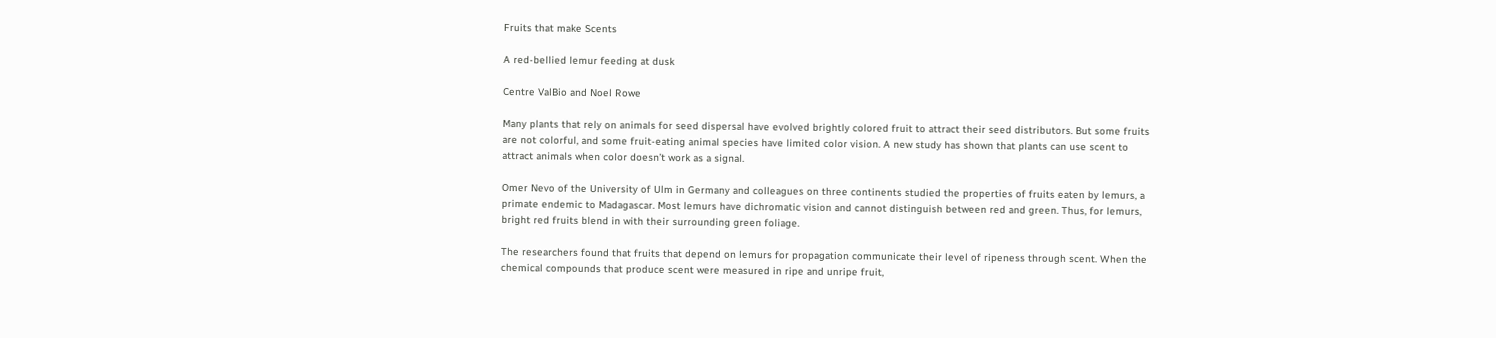Fruits that make Scents

A red-bellied lemur feeding at dusk

Centre ValBio and Noel Rowe

Many plants that rely on animals for seed dispersal have evolved brightly colored fruit to attract their seed distributors. But some fruits are not colorful, and some fruit-eating animal species have limited color vision. A new study has shown that plants can use scent to attract animals when color doesn’t work as a signal.

Omer Nevo of the University of Ulm in Germany and colleagues on three continents studied the properties of fruits eaten by lemurs, a primate endemic to Madagascar. Most lemurs have dichromatic vision and cannot distinguish between red and green. Thus, for lemurs, bright red fruits blend in with their surrounding green foliage.

The researchers found that fruits that depend on lemurs for propagation communicate their level of ripeness through scent. When the chemical compounds that produce scent were measured in ripe and unripe fruit,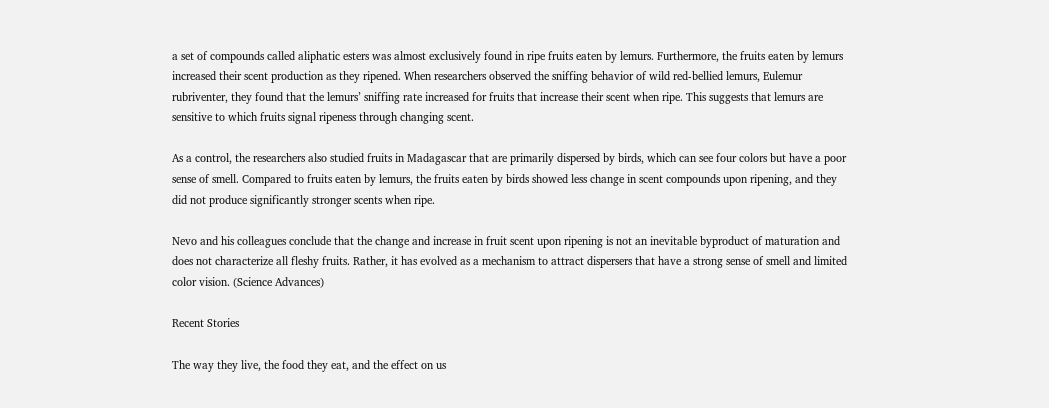a set of compounds called aliphatic esters was almost exclusively found in ripe fruits eaten by lemurs. Furthermore, the fruits eaten by lemurs increased their scent production as they ripened. When researchers observed the sniffing behavior of wild red-bellied lemurs, Eulemur rubriventer, they found that the lemurs’ sniffing rate increased for fruits that increase their scent when ripe. This suggests that lemurs are sensitive to which fruits signal ripeness through changing scent.

As a control, the researchers also studied fruits in Madagascar that are primarily dispersed by birds, which can see four colors but have a poor sense of smell. Compared to fruits eaten by lemurs, the fruits eaten by birds showed less change in scent compounds upon ripening, and they did not produce significantly stronger scents when ripe.

Nevo and his colleagues conclude that the change and increase in fruit scent upon ripening is not an inevitable byproduct of maturation and does not characterize all fleshy fruits. Rather, it has evolved as a mechanism to attract dispersers that have a strong sense of smell and limited color vision. (Science Advances)

Recent Stories

The way they live, the food they eat, and the effect on us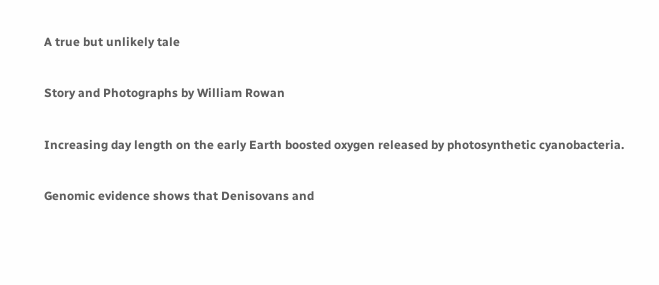A true but unlikely tale

Story and Photographs by William Rowan

Increasing day length on the early Earth boosted oxygen released by photosynthetic cyanobacteria.

Genomic evidence shows that Denisovans and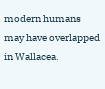modern humans may have overlapped in Wallacea.